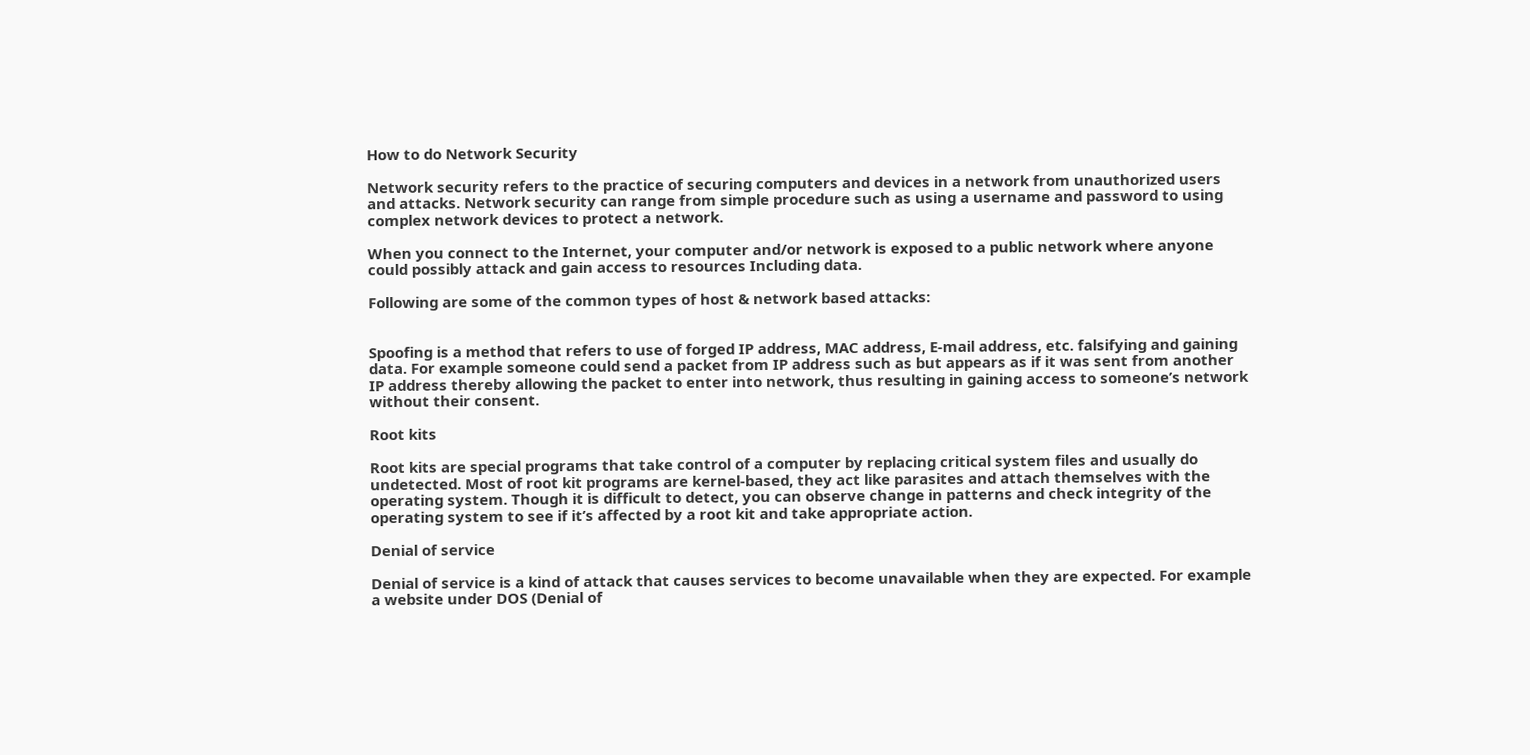How to do Network Security

Network security refers to the practice of securing computers and devices in a network from unauthorized users and attacks. Network security can range from simple procedure such as using a username and password to using complex network devices to protect a network.

When you connect to the Internet, your computer and/or network is exposed to a public network where anyone could possibly attack and gain access to resources Including data.

Following are some of the common types of host & network based attacks:


Spoofing is a method that refers to use of forged IP address, MAC address, E-mail address, etc. falsifying and gaining data. For example someone could send a packet from IP address such as but appears as if it was sent from another IP address thereby allowing the packet to enter into network, thus resulting in gaining access to someone’s network without their consent.

Root kits

Root kits are special programs that take control of a computer by replacing critical system files and usually do undetected. Most of root kit programs are kernel-based, they act like parasites and attach themselves with the operating system. Though it is difficult to detect, you can observe change in patterns and check integrity of the operating system to see if it’s affected by a root kit and take appropriate action.

Denial of service

Denial of service is a kind of attack that causes services to become unavailable when they are expected. For example a website under DOS (Denial of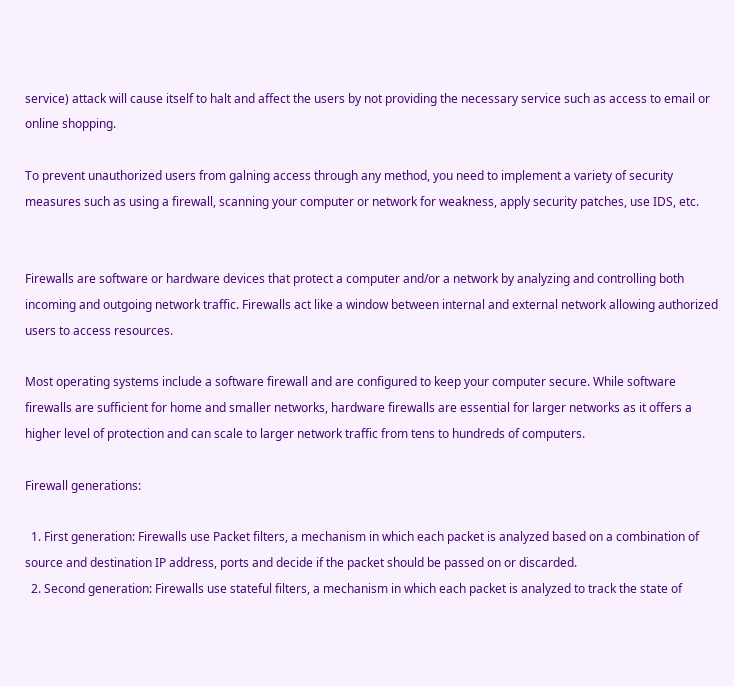service) attack will cause itself to halt and affect the users by not providing the necessary service such as access to email or online shopping.

To prevent unauthorized users from galning access through any method, you need to implement a variety of security measures such as using a firewall, scanning your computer or network for weakness, apply security patches, use IDS, etc.


Firewalls are software or hardware devices that protect a computer and/or a network by analyzing and controlling both incoming and outgoing network traffic. Firewalls act like a window between internal and external network allowing authorized users to access resources.

Most operating systems include a software firewall and are configured to keep your computer secure. While software firewalls are sufficient for home and smaller networks, hardware firewalls are essential for larger networks as it offers a higher level of protection and can scale to larger network traffic from tens to hundreds of computers.

Firewall generations:

  1. First generation: Firewalls use Packet filters, a mechanism in which each packet is analyzed based on a combination of source and destination IP address, ports and decide if the packet should be passed on or discarded.
  2. Second generation: Firewalls use stateful filters, a mechanism in which each packet is analyzed to track the state of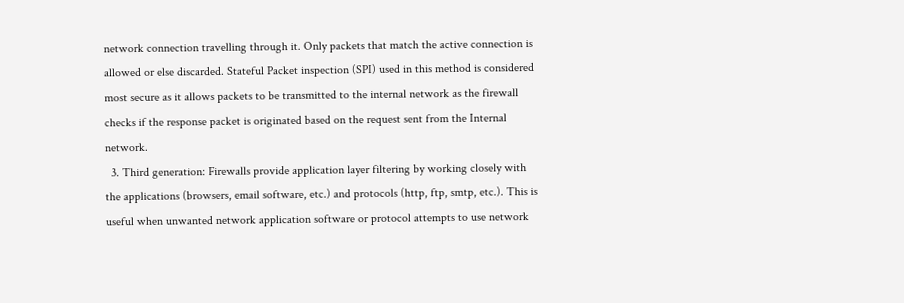network connection travelling through it. Only packets that match the active connection is allowed or else discarded. Stateful Packet inspection (SPI) used in this method is considered most secure as it allows packets to be transmitted to the internal network as the firewall checks if the response packet is originated based on the request sent from the Internal network.
  3. Third generation: Firewalls provide application layer filtering by working closely with the applications (browsers, email software, etc.) and protocols (http, ftp, smtp, etc.). This is useful when unwanted network application software or protocol attempts to use network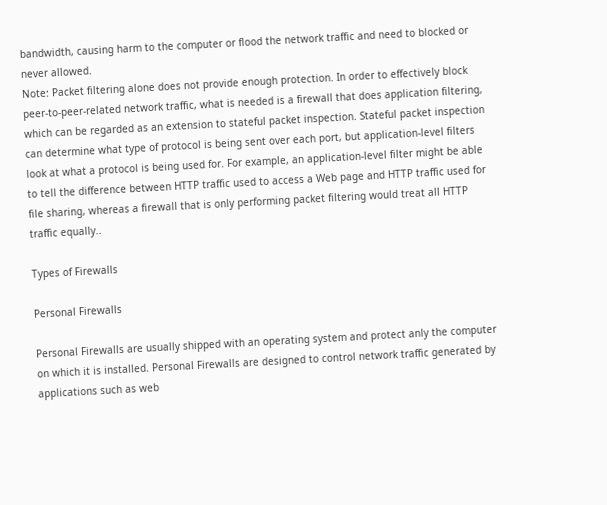bandwidth, causing harm to the computer or flood the network traffic and need to blocked or never allowed.
Note: Packet filtering alone does not provide enough protection. In order to effectively block peer-to-peer-related network traffic, what is needed is a firewall that does application filtering, which can be regarded as an extension to stateful packet inspection. Stateful packet inspection can determine what type of protocol is being sent over each port, but application-level filters look at what a protocol is being used for. For example, an application-level filter might be able to tell the difference between HTTP traffic used to access a Web page and HTTP traffic used for file sharing, whereas a firewall that is only performing packet filtering would treat all HTTP traffic equally..

Types of Firewalls

Personal Firewalls

Personal Firewalls are usually shipped with an operating system and protect anly the computer on which it is installed. Personal Firewalls are designed to control network traffic generated by applications such as web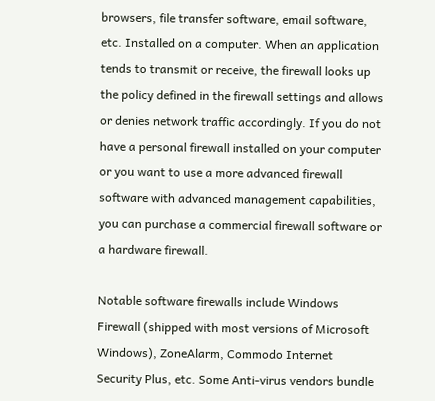browsers, file transfer software, email software, etc. Installed on a computer. When an application tends to transmit or receive, the firewall looks up the policy defined in the firewall settings and allows or denies network traffic accordingly. If you do not have a personal firewall installed on your computer or you want to use a more advanced firewall software with advanced management capabilities, you can purchase a commercial firewall software or a hardware firewall.

Notable software firewalls include Windows Firewall (shipped with most versions of Microsoft Windows), ZoneAlarm, Commodo Internet Security Plus, etc. Some Anti-virus vendors bundle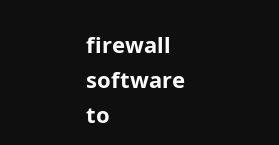firewall software to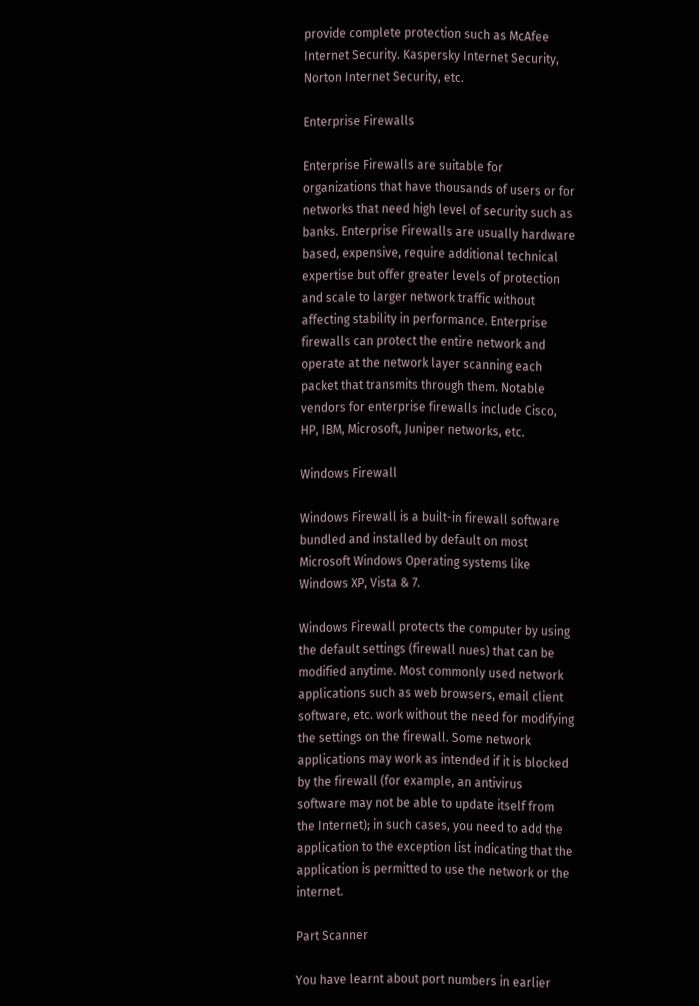provide complete protection such as McAfee Internet Security. Kaspersky Internet Security, Norton Internet Security, etc.

Enterprise Firewalls

Enterprise Firewalls are suitable for organizations that have thousands of users or for networks that need high level of security such as banks. Enterprise Firewalls are usually hardware based, expensive, require additional technical expertise but offer greater levels of protection and scale to larger network traffic without affecting stability in performance. Enterprise firewalls can protect the entire network and operate at the network layer scanning each packet that transmits through them. Notable vendors for enterprise firewalls include Cisco, HP, IBM, Microsoft, Juniper networks, etc.

Windows Firewall

Windows Firewall is a built-in firewall software bundled and installed by default on most Microsoft Windows Operating systems like Windows XP, Vista & 7.

Windows Firewall protects the computer by using the default settings (firewall nues) that can be modified anytime. Most commonly used network applications such as web browsers, email client software, etc. work without the need for modifying the settings on the firewall. Some network applications may work as intended if it is blocked by the firewall (for example, an antivirus software may not be able to update itself from the Internet); in such cases, you need to add the application to the exception list indicating that the application is permitted to use the network or the internet.

Part Scanner

You have learnt about port numbers in earlier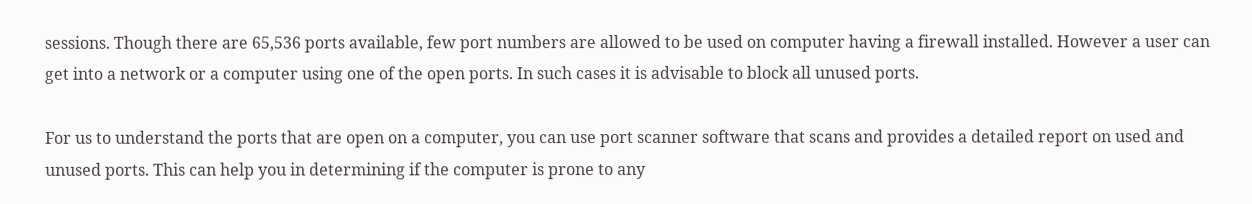sessions. Though there are 65,536 ports available, few port numbers are allowed to be used on computer having a firewall installed. However a user can get into a network or a computer using one of the open ports. In such cases it is advisable to block all unused ports.

For us to understand the ports that are open on a computer, you can use port scanner software that scans and provides a detailed report on used and unused ports. This can help you in determining if the computer is prone to any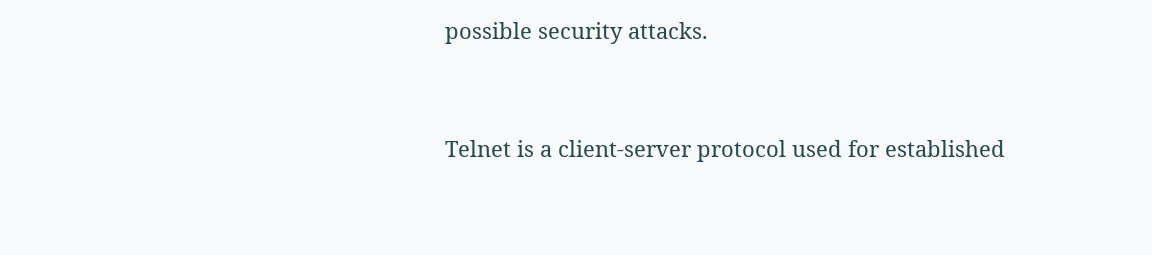possible security attacks.


Telnet is a client-server protocol used for established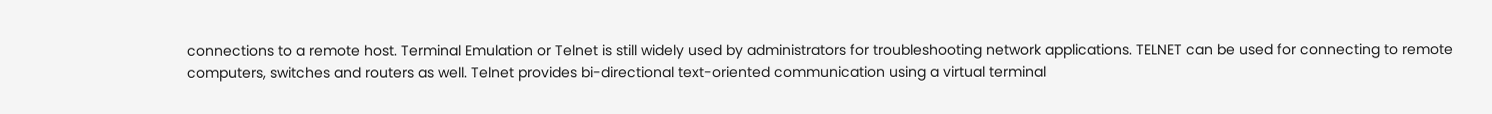connections to a remote host. Terminal Emulation or Telnet is still widely used by administrators for troubleshooting network applications. TELNET can be used for connecting to remote computers, switches and routers as well. Telnet provides bi-directional text-oriented communication using a virtual terminal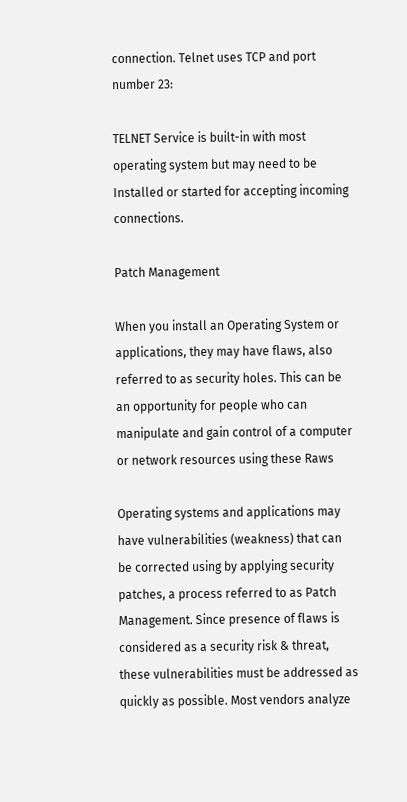connection. Telnet uses TCP and port number 23:

TELNET Service is built-in with most operating system but may need to be Installed or started for accepting incoming connections.

Patch Management

When you install an Operating System or applications, they may have flaws, also referred to as security holes. This can be an opportunity for people who can manipulate and gain control of a computer or network resources using these Raws

Operating systems and applications may have vulnerabilities (weakness) that can be corrected using by applying security patches, a process referred to as Patch Management. Since presence of flaws is considered as a security risk & threat, these vulnerabilities must be addressed as quickly as possible. Most vendors analyze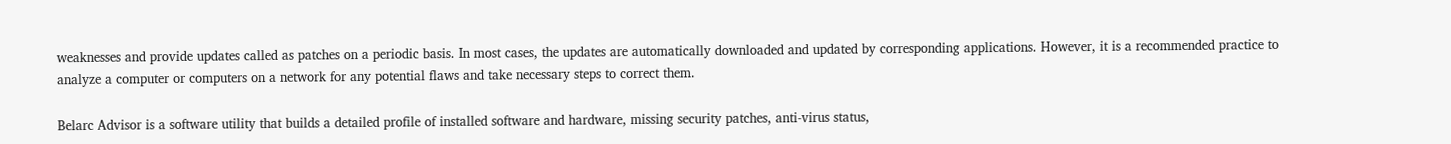weaknesses and provide updates called as patches on a periodic basis. In most cases, the updates are automatically downloaded and updated by corresponding applications. However, it is a recommended practice to analyze a computer or computers on a network for any potential flaws and take necessary steps to correct them.

Belarc Advisor is a software utility that builds a detailed profile of installed software and hardware, missing security patches, anti-virus status,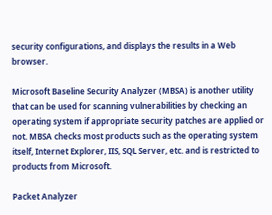security configurations, and displays the results in a Web browser.

Microsoft Baseline Security Analyzer (MBSA) is another utility that can be used for scanning vulnerabilities by checking an operating system if appropriate security patches are applied or not. MBSA checks most products such as the operating system itself, Internet Explorer, IIS, SQL Server, etc. and is restricted to products from Microsoft.

Packet Analyzer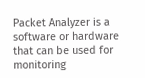Packet Analyzer is a software or hardware that can be used for monitoring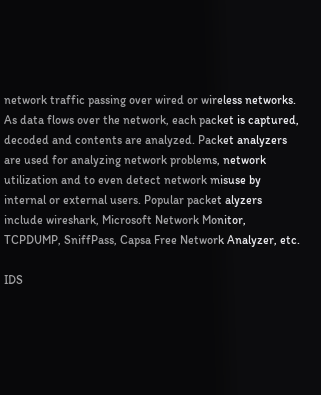network traffic passing over wired or wireless networks. As data flows over the network, each packet is captured, decoded and contents are analyzed. Packet analyzers are used for analyzing network problems, network utilization and to even detect network misuse by internal or external users. Popular packet alyzers include wireshark, Microsoft Network Monitor, TCPDUMP, SniffPass, Capsa Free Network Analyzer, etc.

IDS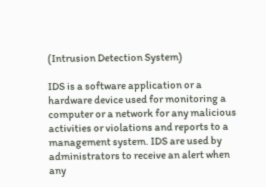(Intrusion Detection System)

IDS is a software application or a hardware device used for monitoring a computer or a network for any malicious activities or violations and reports to a management system. IDS are used by administrators to receive an alert when any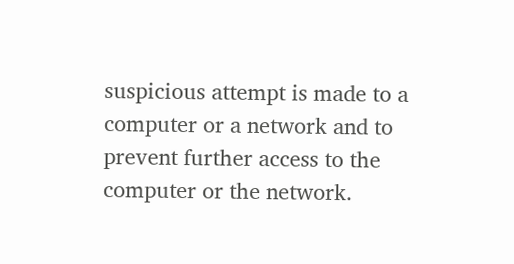suspicious attempt is made to a computer or a network and to prevent further access to the computer or the network.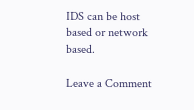IDS can be host based or network based.

Leave a Comment